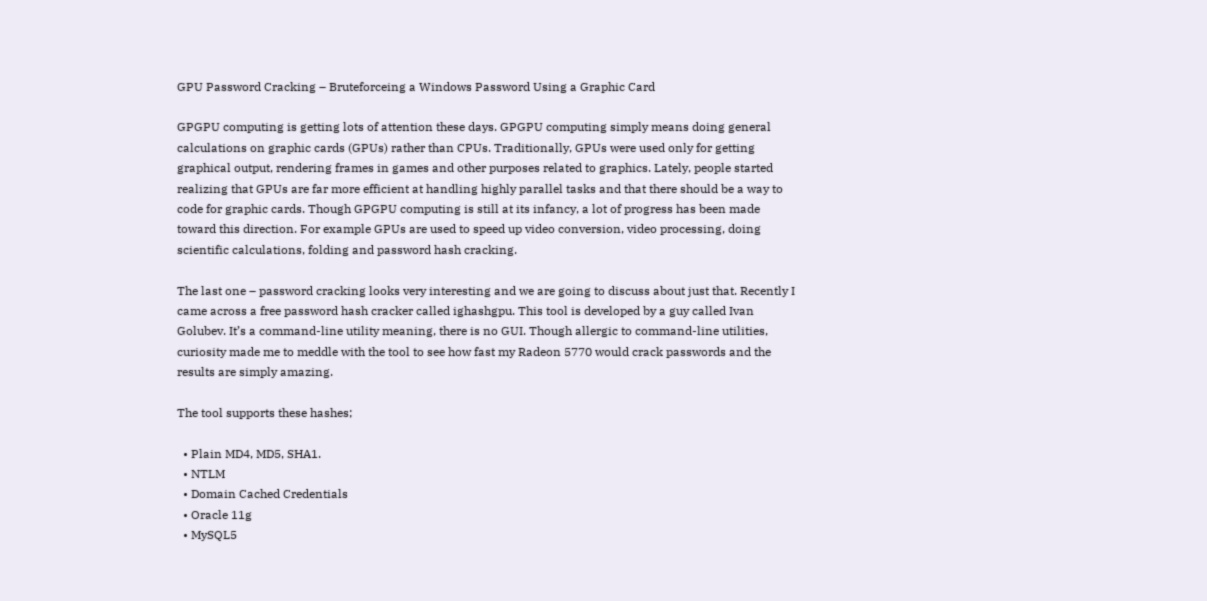GPU Password Cracking – Bruteforceing a Windows Password Using a Graphic Card

GPGPU computing is getting lots of attention these days. GPGPU computing simply means doing general calculations on graphic cards (GPUs) rather than CPUs. Traditionally, GPUs were used only for getting graphical output, rendering frames in games and other purposes related to graphics. Lately, people started realizing that GPUs are far more efficient at handling highly parallel tasks and that there should be a way to code for graphic cards. Though GPGPU computing is still at its infancy, a lot of progress has been made toward this direction. For example GPUs are used to speed up video conversion, video processing, doing scientific calculations, folding and password hash cracking.

The last one – password cracking looks very interesting and we are going to discuss about just that. Recently I came across a free password hash cracker called ighashgpu. This tool is developed by a guy called Ivan Golubev. It’s a command-line utility meaning, there is no GUI. Though allergic to command-line utilities, curiosity made me to meddle with the tool to see how fast my Radeon 5770 would crack passwords and the results are simply amazing.

The tool supports these hashes;

  • Plain MD4, MD5, SHA1.
  • NTLM
  • Domain Cached Credentials
  • Oracle 11g
  • MySQL5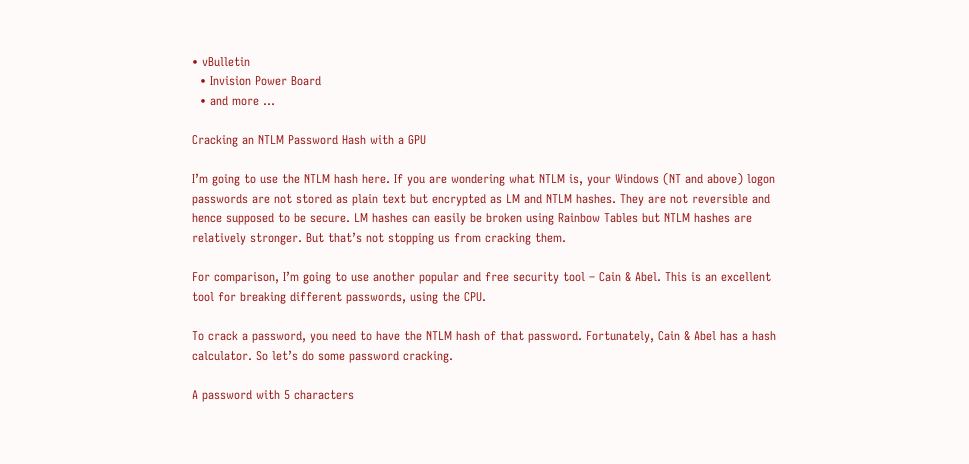• vBulletin
  • Invision Power Board
  • and more …

Cracking an NTLM Password Hash with a GPU

I’m going to use the NTLM hash here. If you are wondering what NTLM is, your Windows (NT and above) logon passwords are not stored as plain text but encrypted as LM and NTLM hashes. They are not reversible and hence supposed to be secure. LM hashes can easily be broken using Rainbow Tables but NTLM hashes are relatively stronger. But that’s not stopping us from cracking them.

For comparison, I’m going to use another popular and free security tool – Cain & Abel. This is an excellent tool for breaking different passwords, using the CPU.

To crack a password, you need to have the NTLM hash of that password. Fortunately, Cain & Abel has a hash calculator. So let’s do some password cracking.

A password with 5 characters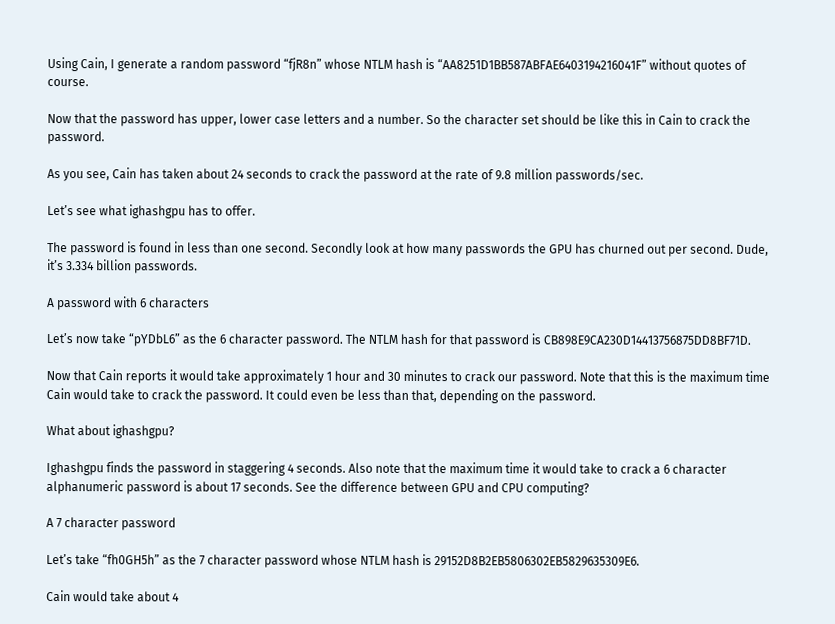Using Cain, I generate a random password “fjR8n” whose NTLM hash is “AA8251D1BB587ABFAE6403194216041F” without quotes of course.

Now that the password has upper, lower case letters and a number. So the character set should be like this in Cain to crack the password.

As you see, Cain has taken about 24 seconds to crack the password at the rate of 9.8 million passwords/sec.

Let’s see what ighashgpu has to offer.

The password is found in less than one second. Secondly look at how many passwords the GPU has churned out per second. Dude, it’s 3.334 billion passwords.

A password with 6 characters

Let’s now take “pYDbL6” as the 6 character password. The NTLM hash for that password is CB898E9CA230D14413756875DD8BF71D.

Now that Cain reports it would take approximately 1 hour and 30 minutes to crack our password. Note that this is the maximum time Cain would take to crack the password. It could even be less than that, depending on the password.

What about ighashgpu?

Ighashgpu finds the password in staggering 4 seconds. Also note that the maximum time it would take to crack a 6 character alphanumeric password is about 17 seconds. See the difference between GPU and CPU computing?

A 7 character password

Let’s take “fh0GH5h” as the 7 character password whose NTLM hash is 29152D8B2EB5806302EB5829635309E6.

Cain would take about 4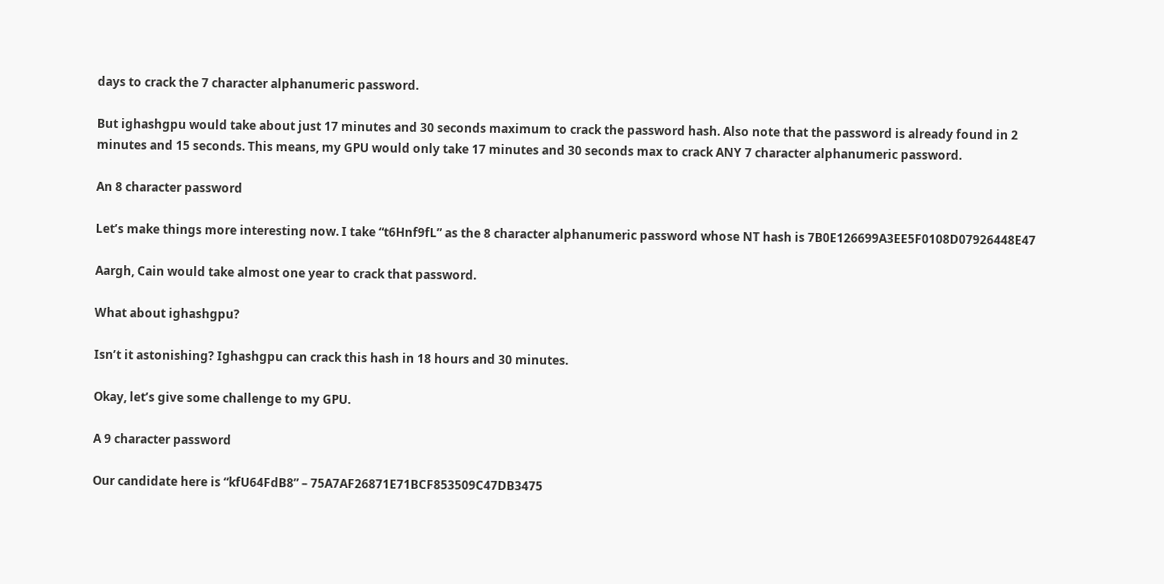days to crack the 7 character alphanumeric password.

But ighashgpu would take about just 17 minutes and 30 seconds maximum to crack the password hash. Also note that the password is already found in 2 minutes and 15 seconds. This means, my GPU would only take 17 minutes and 30 seconds max to crack ANY 7 character alphanumeric password.

An 8 character password

Let’s make things more interesting now. I take “t6Hnf9fL” as the 8 character alphanumeric password whose NT hash is 7B0E126699A3EE5F0108D07926448E47

Aargh, Cain would take almost one year to crack that password.

What about ighashgpu?

Isn’t it astonishing? Ighashgpu can crack this hash in 18 hours and 30 minutes.

Okay, let’s give some challenge to my GPU.

A 9 character password

Our candidate here is “kfU64FdB8” – 75A7AF26871E71BCF853509C47DB3475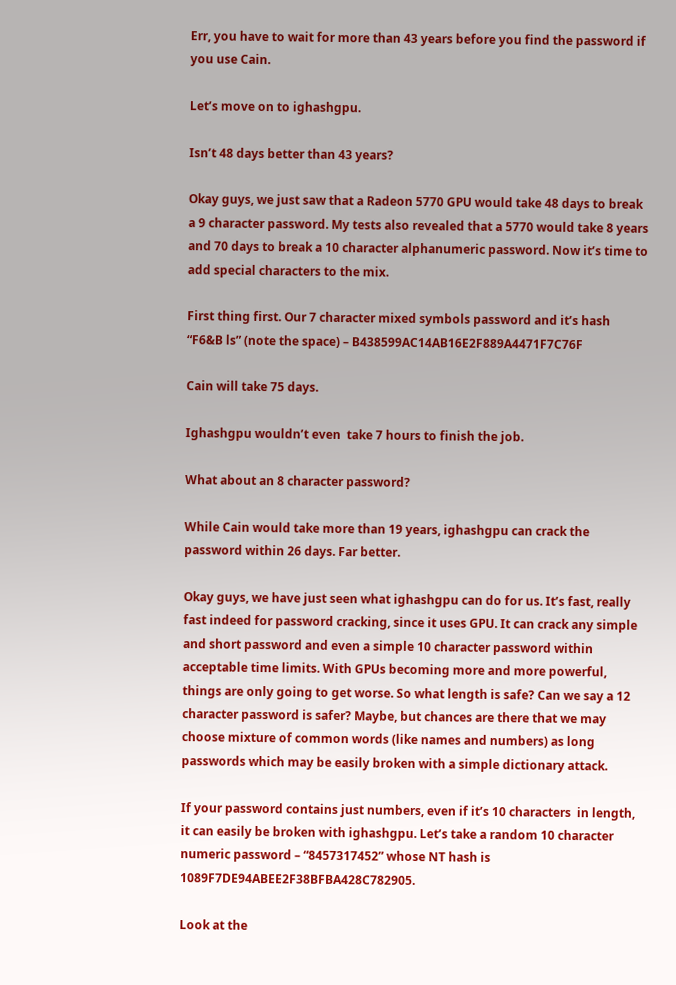Err, you have to wait for more than 43 years before you find the password if you use Cain.

Let’s move on to ighashgpu.

Isn’t 48 days better than 43 years?

Okay guys, we just saw that a Radeon 5770 GPU would take 48 days to break a 9 character password. My tests also revealed that a 5770 would take 8 years and 70 days to break a 10 character alphanumeric password. Now it’s time to add special characters to the mix.

First thing first. Our 7 character mixed symbols password and it’s hash “F6&B ls” (note the space) – B438599AC14AB16E2F889A4471F7C76F

Cain will take 75 days.

Ighashgpu wouldn’t even  take 7 hours to finish the job.

What about an 8 character password?

While Cain would take more than 19 years, ighashgpu can crack the password within 26 days. Far better.

Okay guys, we have just seen what ighashgpu can do for us. It’s fast, really fast indeed for password cracking, since it uses GPU. It can crack any simple and short password and even a simple 10 character password within acceptable time limits. With GPUs becoming more and more powerful, things are only going to get worse. So what length is safe? Can we say a 12 character password is safer? Maybe, but chances are there that we may choose mixture of common words (like names and numbers) as long passwords which may be easily broken with a simple dictionary attack.

If your password contains just numbers, even if it’s 10 characters  in length, it can easily be broken with ighashgpu. Let’s take a random 10 character numeric password – “8457317452” whose NT hash is 1089F7DE94ABEE2F38BFBA428C782905.

Look at the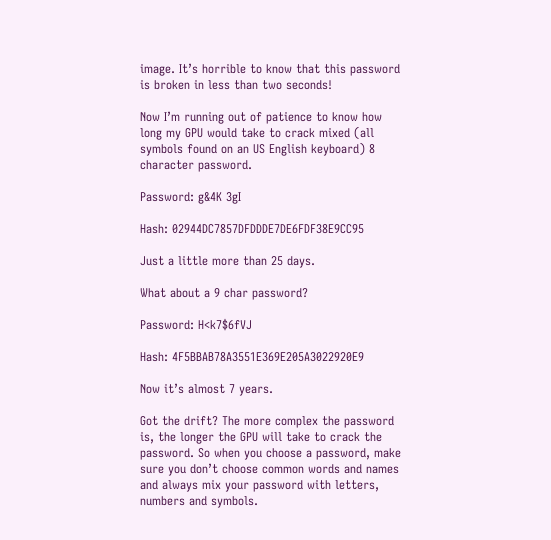image. It’s horrible to know that this password is broken in less than two seconds!

Now I’m running out of patience to know how long my GPU would take to crack mixed (all symbols found on an US English keyboard) 8 character password.

Password: g&4K 3gI

Hash: 02944DC7857DFDDDE7DE6FDF38E9CC95

Just a little more than 25 days.

What about a 9 char password?

Password: H<k7$6fVJ

Hash: 4F5BBAB78A3551E369E205A3022920E9

Now it’s almost 7 years.

Got the drift? The more complex the password is, the longer the GPU will take to crack the password. So when you choose a password, make sure you don’t choose common words and names and always mix your password with letters, numbers and symbols.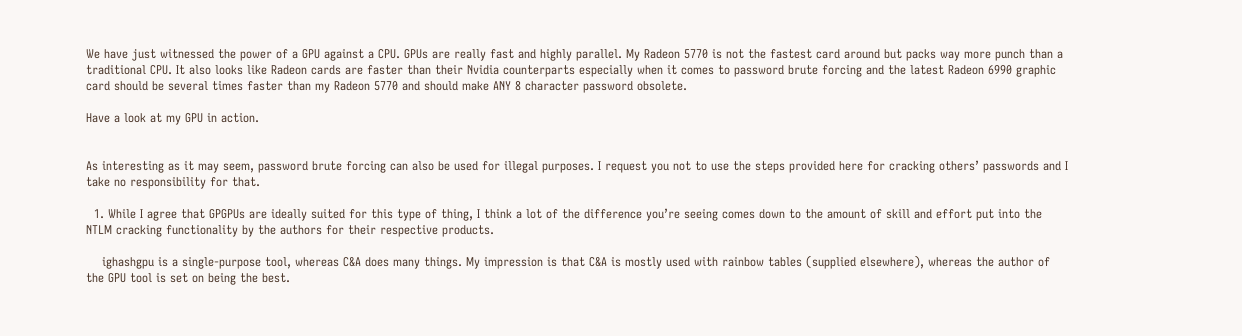We have just witnessed the power of a GPU against a CPU. GPUs are really fast and highly parallel. My Radeon 5770 is not the fastest card around but packs way more punch than a traditional CPU. It also looks like Radeon cards are faster than their Nvidia counterparts especially when it comes to password brute forcing and the latest Radeon 6990 graphic card should be several times faster than my Radeon 5770 and should make ANY 8 character password obsolete.

Have a look at my GPU in action.


As interesting as it may seem, password brute forcing can also be used for illegal purposes. I request you not to use the steps provided here for cracking others’ passwords and I take no responsibility for that.

  1. While I agree that GPGPUs are ideally suited for this type of thing, I think a lot of the difference you’re seeing comes down to the amount of skill and effort put into the NTLM cracking functionality by the authors for their respective products.

    ighashgpu is a single-purpose tool, whereas C&A does many things. My impression is that C&A is mostly used with rainbow tables (supplied elsewhere), whereas the author of the GPU tool is set on being the best.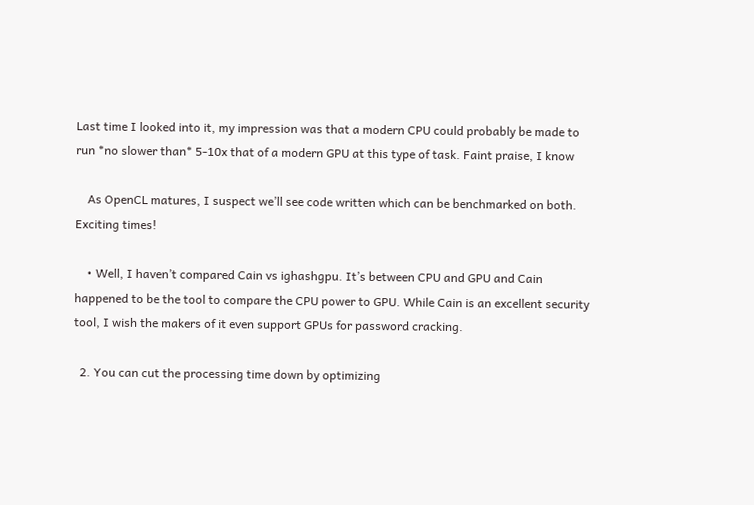Last time I looked into it, my impression was that a modern CPU could probably be made to run *no slower than* 5-10x that of a modern GPU at this type of task. Faint praise, I know

    As OpenCL matures, I suspect we’ll see code written which can be benchmarked on both. Exciting times!

    • Well, I haven’t compared Cain vs ighashgpu. It’s between CPU and GPU and Cain happened to be the tool to compare the CPU power to GPU. While Cain is an excellent security tool, I wish the makers of it even support GPUs for password cracking.

  2. You can cut the processing time down by optimizing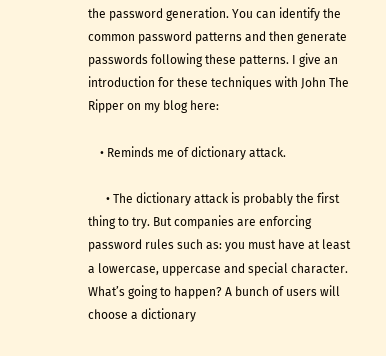the password generation. You can identify the common password patterns and then generate passwords following these patterns. I give an introduction for these techniques with John The Ripper on my blog here:

    • Reminds me of dictionary attack.

      • The dictionary attack is probably the first thing to try. But companies are enforcing password rules such as: you must have at least a lowercase, uppercase and special character. What’s going to happen? A bunch of users will choose a dictionary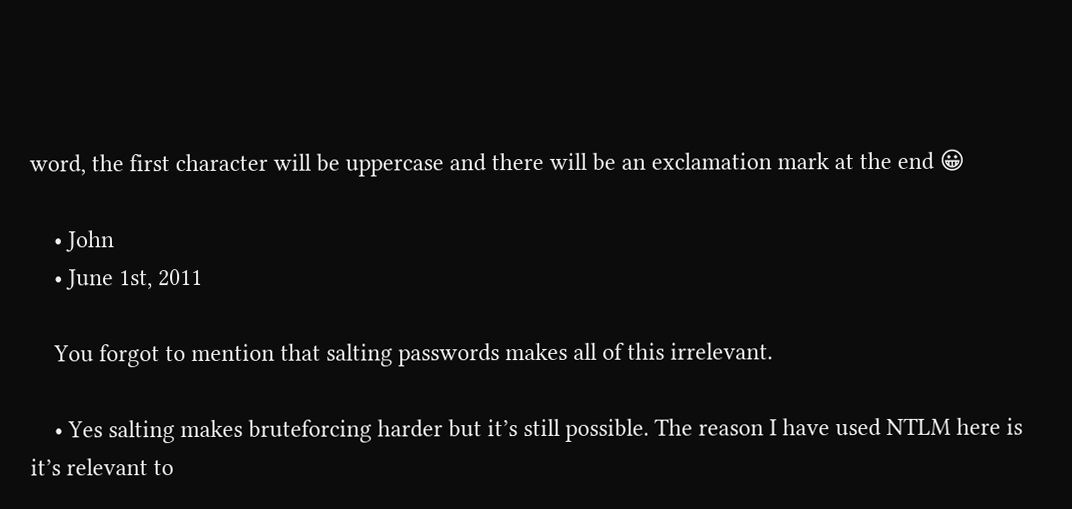word, the first character will be uppercase and there will be an exclamation mark at the end 😀

    • John
    • June 1st, 2011

    You forgot to mention that salting passwords makes all of this irrelevant.

    • Yes salting makes bruteforcing harder but it’s still possible. The reason I have used NTLM here is it’s relevant to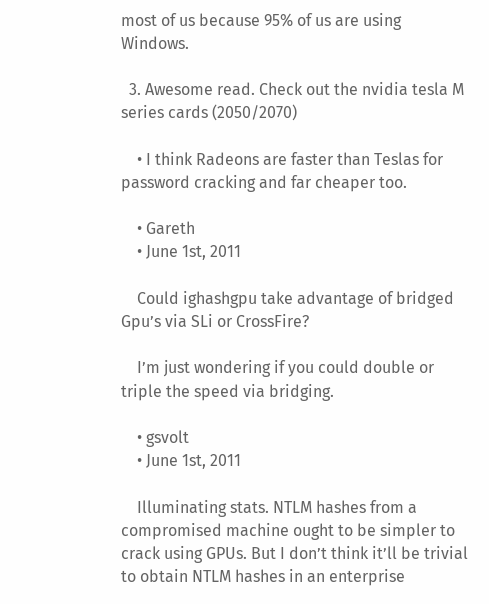most of us because 95% of us are using Windows.

  3. Awesome read. Check out the nvidia tesla M series cards (2050/2070)

    • I think Radeons are faster than Teslas for password cracking and far cheaper too.

    • Gareth
    • June 1st, 2011

    Could ighashgpu take advantage of bridged Gpu’s via SLi or CrossFire?

    I’m just wondering if you could double or triple the speed via bridging.

    • gsvolt
    • June 1st, 2011

    Illuminating stats. NTLM hashes from a compromised machine ought to be simpler to crack using GPUs. But I don’t think it’ll be trivial to obtain NTLM hashes in an enterprise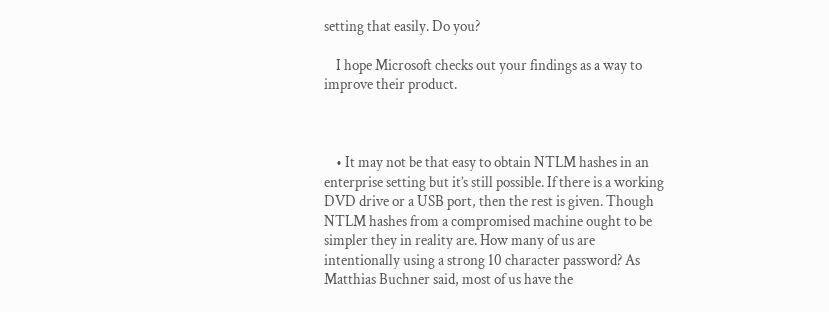setting that easily. Do you?

    I hope Microsoft checks out your findings as a way to improve their product.



    • It may not be that easy to obtain NTLM hashes in an enterprise setting but it’s still possible. If there is a working DVD drive or a USB port, then the rest is given. Though NTLM hashes from a compromised machine ought to be simpler they in reality are. How many of us are intentionally using a strong 10 character password? As Matthias Buchner said, most of us have the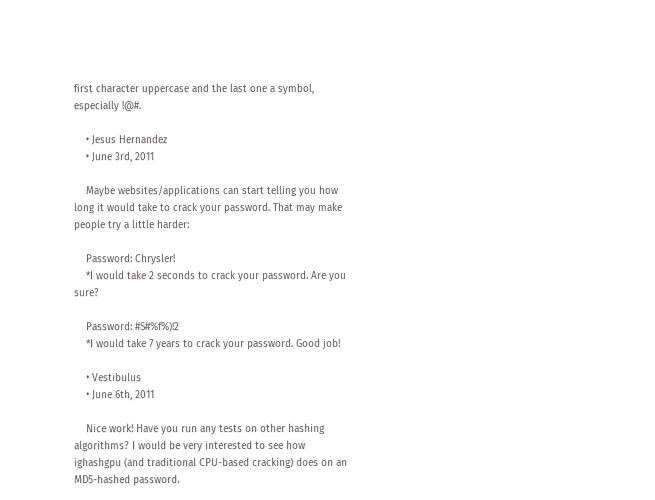first character uppercase and the last one a symbol, especially !@#.

    • Jesus Hernandez
    • June 3rd, 2011

    Maybe websites/applications can start telling you how long it would take to crack your password. That may make people try a little harder:

    Password: Chrysler!
    *I would take 2 seconds to crack your password. Are you sure?

    Password: #S#%f%)!2
    *I would take 7 years to crack your password. Good job!

    • Vestibulus
    • June 6th, 2011

    Nice work! Have you run any tests on other hashing algorithms? I would be very interested to see how ighashgpu (and traditional CPU-based cracking) does on an MD5-hashed password.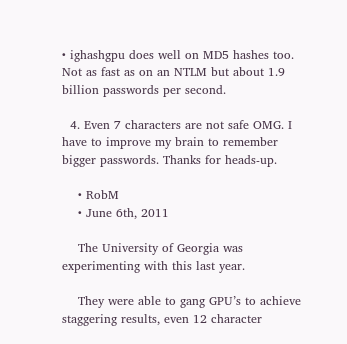• ighashgpu does well on MD5 hashes too. Not as fast as on an NTLM but about 1.9 billion passwords per second.

  4. Even 7 characters are not safe OMG. I have to improve my brain to remember bigger passwords. Thanks for heads-up.

    • RobM
    • June 6th, 2011

    The University of Georgia was experimenting with this last year.

    They were able to gang GPU’s to achieve staggering results, even 12 character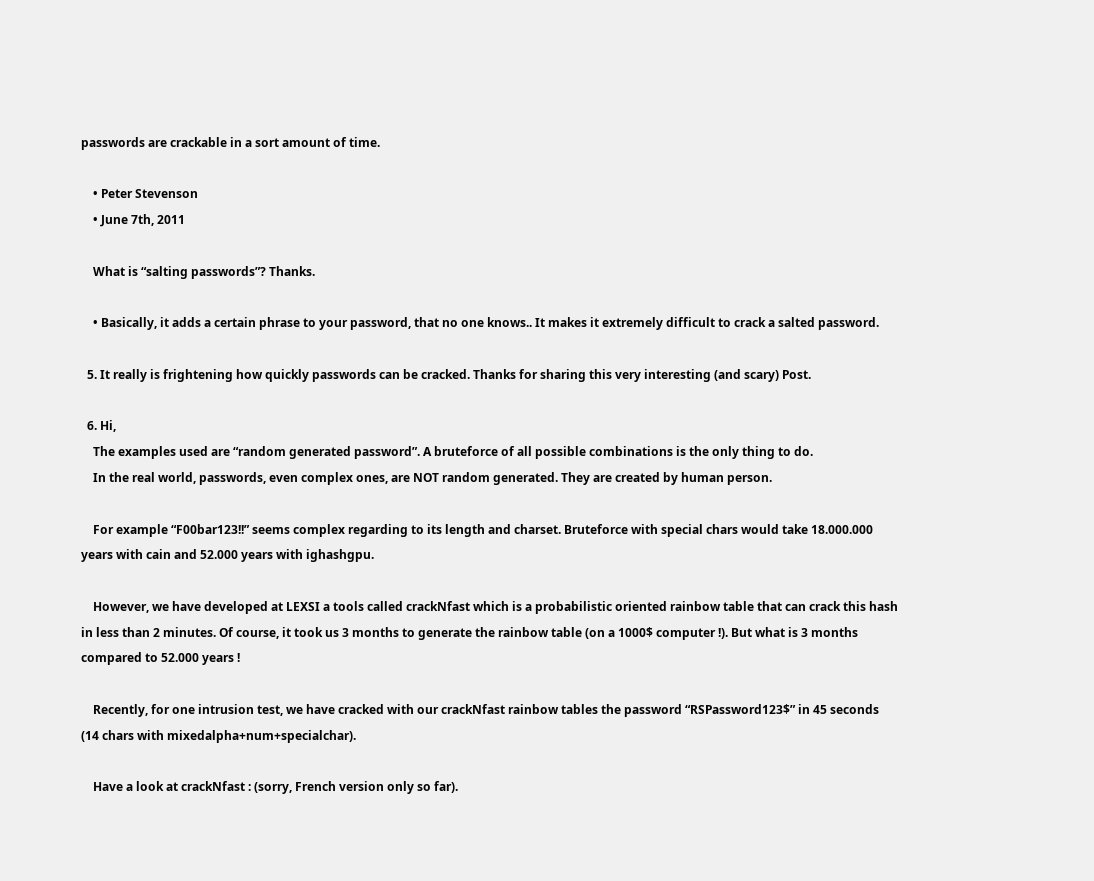passwords are crackable in a sort amount of time.

    • Peter Stevenson
    • June 7th, 2011

    What is “salting passwords”? Thanks.

    • Basically, it adds a certain phrase to your password, that no one knows.. It makes it extremely difficult to crack a salted password.

  5. It really is frightening how quickly passwords can be cracked. Thanks for sharing this very interesting (and scary) Post.

  6. Hi,
    The examples used are “random generated password”. A bruteforce of all possible combinations is the only thing to do.
    In the real world, passwords, even complex ones, are NOT random generated. They are created by human person.

    For example “F00bar123!!” seems complex regarding to its length and charset. Bruteforce with special chars would take 18.000.000 years with cain and 52.000 years with ighashgpu.

    However, we have developed at LEXSI a tools called crackNfast which is a probabilistic oriented rainbow table that can crack this hash in less than 2 minutes. Of course, it took us 3 months to generate the rainbow table (on a 1000$ computer !). But what is 3 months compared to 52.000 years !

    Recently, for one intrusion test, we have cracked with our crackNfast rainbow tables the password “RSPassword123$” in 45 seconds (14 chars with mixedalpha+num+specialchar).

    Have a look at crackNfast : (sorry, French version only so far).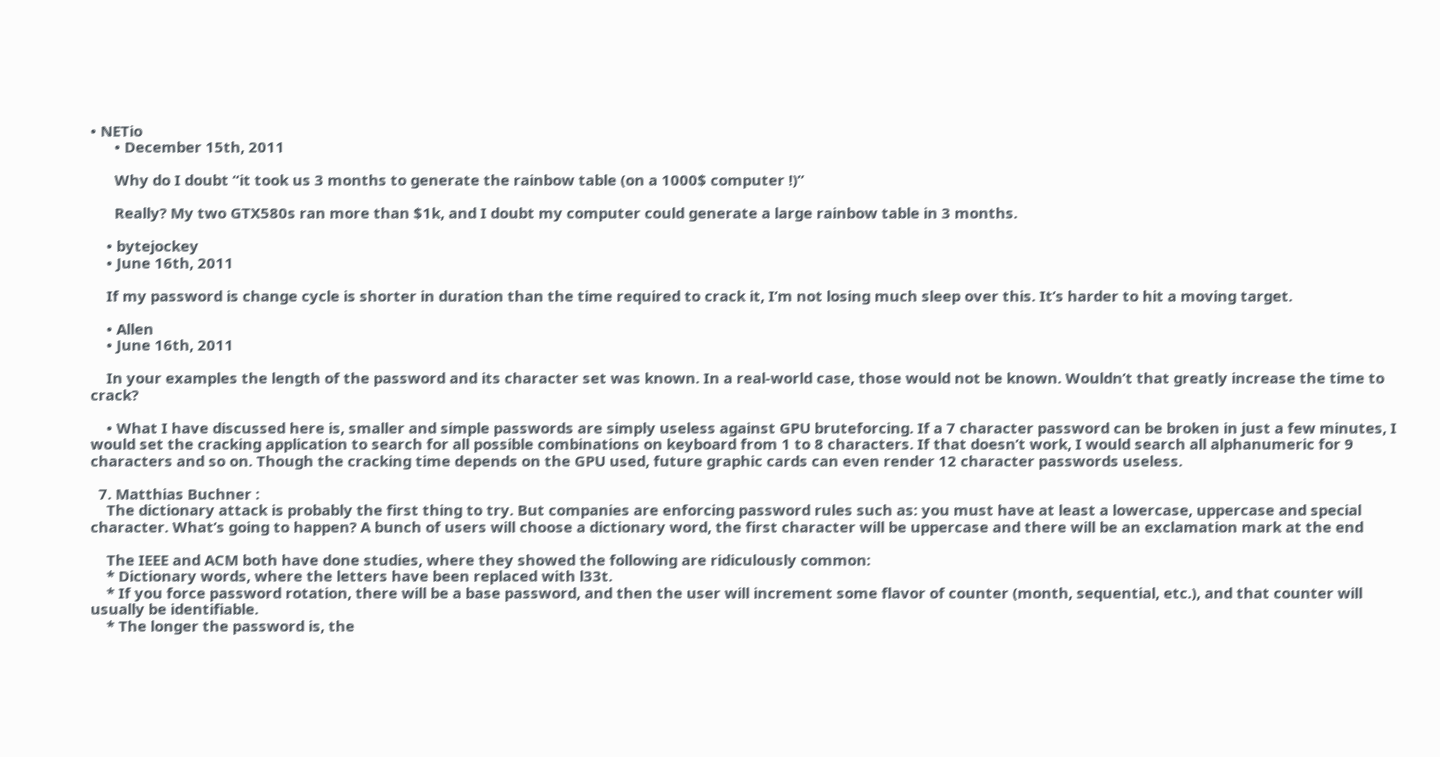• NETio
      • December 15th, 2011

      Why do I doubt “it took us 3 months to generate the rainbow table (on a 1000$ computer !)”

      Really? My two GTX580s ran more than $1k, and I doubt my computer could generate a large rainbow table in 3 months.

    • bytejockey
    • June 16th, 2011

    If my password is change cycle is shorter in duration than the time required to crack it, I’m not losing much sleep over this. It’s harder to hit a moving target.

    • Allen
    • June 16th, 2011

    In your examples the length of the password and its character set was known. In a real-world case, those would not be known. Wouldn’t that greatly increase the time to crack?

    • What I have discussed here is, smaller and simple passwords are simply useless against GPU bruteforcing. If a 7 character password can be broken in just a few minutes, I would set the cracking application to search for all possible combinations on keyboard from 1 to 8 characters. If that doesn’t work, I would search all alphanumeric for 9 characters and so on. Though the cracking time depends on the GPU used, future graphic cards can even render 12 character passwords useless.

  7. Matthias Buchner :
    The dictionary attack is probably the first thing to try. But companies are enforcing password rules such as: you must have at least a lowercase, uppercase and special character. What’s going to happen? A bunch of users will choose a dictionary word, the first character will be uppercase and there will be an exclamation mark at the end

    The IEEE and ACM both have done studies, where they showed the following are ridiculously common:
    * Dictionary words, where the letters have been replaced with l33t.
    * If you force password rotation, there will be a base password, and then the user will increment some flavor of counter (month, sequential, etc.), and that counter will usually be identifiable.
    * The longer the password is, the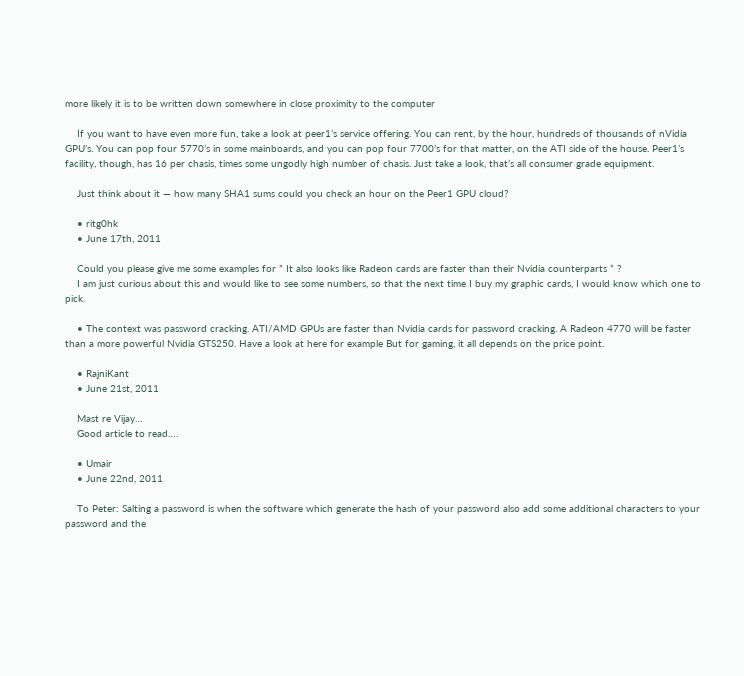more likely it is to be written down somewhere in close proximity to the computer

    If you want to have even more fun, take a look at peer1’s service offering. You can rent, by the hour, hundreds of thousands of nVidia GPU’s. You can pop four 5770’s in some mainboards, and you can pop four 7700’s for that matter, on the ATI side of the house. Peer1’s facility, though, has 16 per chasis, times some ungodly high number of chasis. Just take a look, that’s all consumer grade equipment.

    Just think about it — how many SHA1 sums could you check an hour on the Peer1 GPU cloud?

    • ritg0hk
    • June 17th, 2011

    Could you please give me some examples for ” It also looks like Radeon cards are faster than their Nvidia counterparts ” ?
    I am just curious about this and would like to see some numbers, so that the next time I buy my graphic cards, I would know which one to pick.

    • The context was password cracking. ATI/AMD GPUs are faster than Nvidia cards for password cracking. A Radeon 4770 will be faster than a more powerful Nvidia GTS250. Have a look at here for example But for gaming, it all depends on the price point.

    • RajniKant
    • June 21st, 2011

    Mast re Vijay…
    Good article to read….

    • Umair
    • June 22nd, 2011

    To Peter: Salting a password is when the software which generate the hash of your password also add some additional characters to your password and the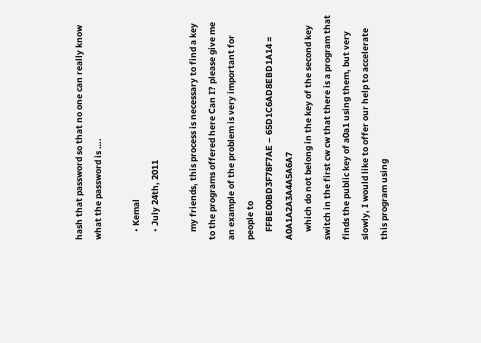hash that password so that no one can really know what the password is ….

    • Kemal
    • July 24th, 2011

    my friends, this process is necessary to find a key to the programs offered here Can I? please give me an example of the problem is very important for people to
    FFBE00BD3F78F7AE – 65D1C6AD8EBD1A14 = A0A1A2A3A4A5A6A7
    which do not belong in the key of the second key switch in the first cw cw that there is a program that finds the public key of a0a1 using them, but very slowly, I would like to offer our help to accelerate this program using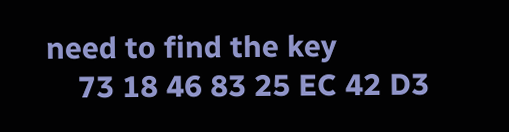need to find the key
    73 18 46 83 25 EC 42 D3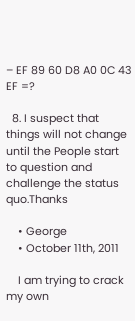– EF 89 60 D8 A0 0C 43 EF =?

  8. I suspect that things will not change until the People start to question and challenge the status quo.Thanks

    • George
    • October 11th, 2011

    I am trying to crack my own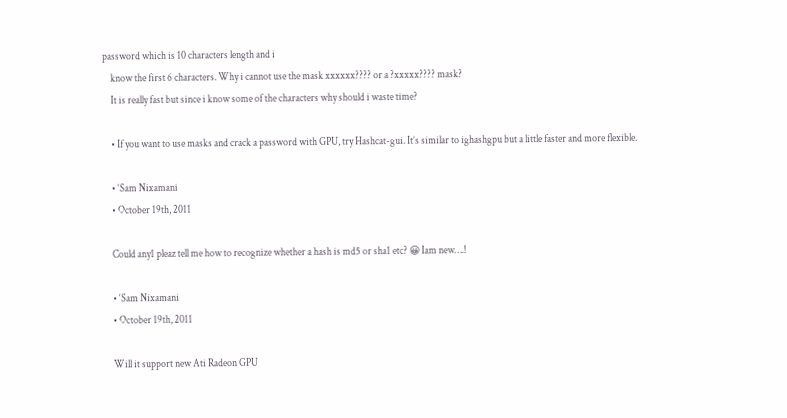password which is 10 characters length and i
    know the first 6 characters. Why i cannot use the mask xxxxxx???? or a ?xxxxx???? mask?
    It is really fast but since i know some of the characters why should i waste time?

    • If you want to use masks and crack a password with GPU, try Hashcat-gui. It’s similar to ighashgpu but a little faster and more flexible.

    • ‘Sam Nixamani
    • October 19th, 2011

    Could any1 pleaz tell me how to recognize whether a hash is md5 or sha1 etc? 😀 Iam new….!

    • ‘Sam Nixamani
    • October 19th, 2011

    Will it support new Ati Radeon GPU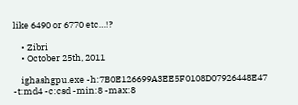like 6490 or 6770 etc…!?

    • Zibri
    • October 25th, 2011

    ighashgpu.exe -h:7B0E126699A3EE5F0108D07926448E47 -t:md4 -c:csd -min:8 -max:8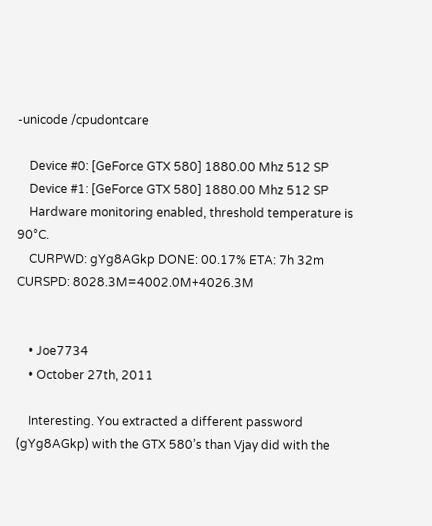-unicode /cpudontcare

    Device #0: [GeForce GTX 580] 1880.00 Mhz 512 SP
    Device #1: [GeForce GTX 580] 1880.00 Mhz 512 SP
    Hardware monitoring enabled, threshold temperature is 90°C.
    CURPWD: gYg8AGkp DONE: 00.17% ETA: 7h 32m CURSPD: 8028.3M=4002.0M+4026.3M


    • Joe7734
    • October 27th, 2011

    Interesting. You extracted a different password (gYg8AGkp) with the GTX 580’s than Vjay did with the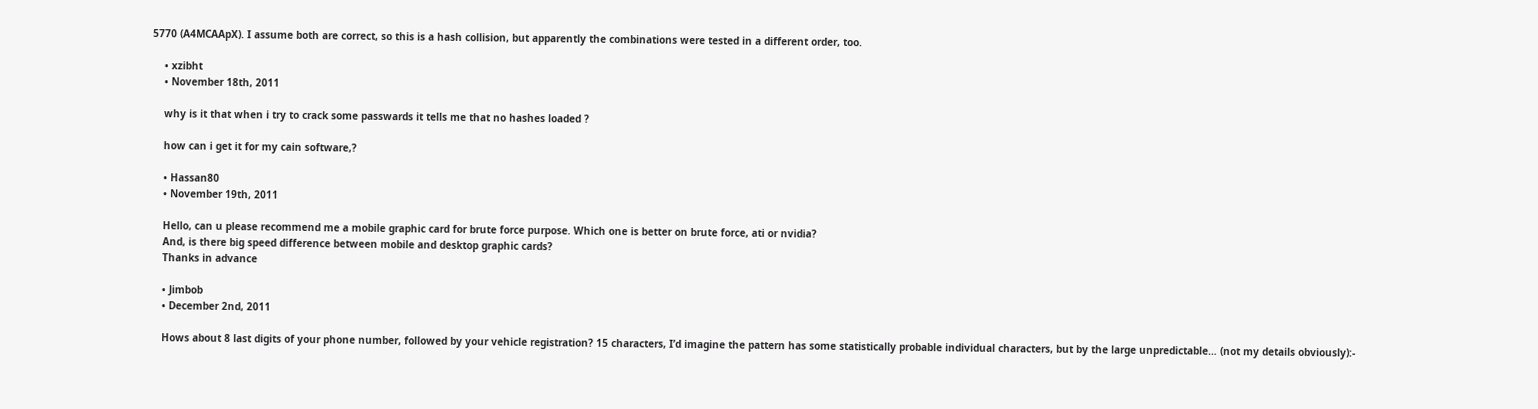5770 (A4MCAApX). I assume both are correct, so this is a hash collision, but apparently the combinations were tested in a different order, too.

    • xzibht
    • November 18th, 2011

    why is it that when i try to crack some passwards it tells me that no hashes loaded ?

    how can i get it for my cain software,?

    • Hassan80
    • November 19th, 2011

    Hello, can u please recommend me a mobile graphic card for brute force purpose. Which one is better on brute force, ati or nvidia?
    And, is there big speed difference between mobile and desktop graphic cards?
    Thanks in advance

    • Jimbob
    • December 2nd, 2011

    Hows about 8 last digits of your phone number, followed by your vehicle registration? 15 characters, I’d imagine the pattern has some statistically probable individual characters, but by the large unpredictable… (not my details obviously):-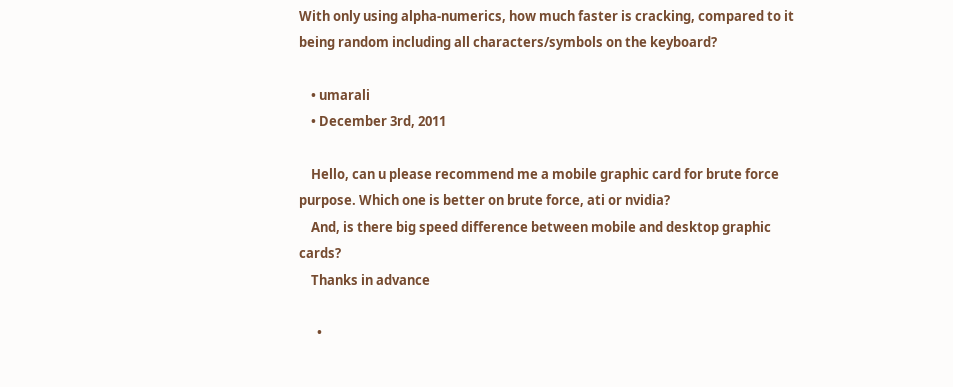With only using alpha-numerics, how much faster is cracking, compared to it being random including all characters/symbols on the keyboard?

    • umarali
    • December 3rd, 2011

    Hello, can u please recommend me a mobile graphic card for brute force purpose. Which one is better on brute force, ati or nvidia?
    And, is there big speed difference between mobile and desktop graphic cards?
    Thanks in advance

      •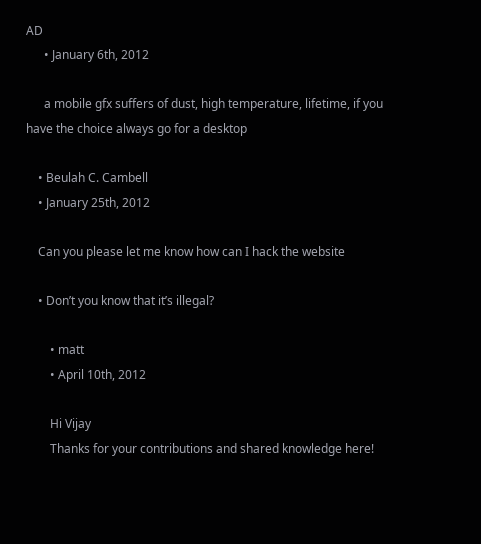AD
      • January 6th, 2012

      a mobile gfx suffers of dust, high temperature, lifetime, if you have the choice always go for a desktop

    • Beulah C. Cambell
    • January 25th, 2012

    Can you please let me know how can I hack the website

    • Don’t you know that it’s illegal?

        • matt
        • April 10th, 2012

        Hi Vijay
        Thanks for your contributions and shared knowledge here!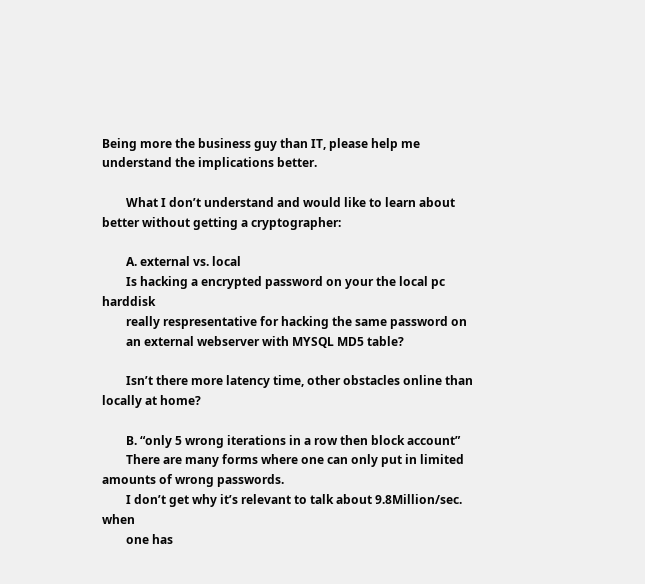Being more the business guy than IT, please help me understand the implications better.

        What I don’t understand and would like to learn about better without getting a cryptographer:

        A. external vs. local
        Is hacking a encrypted password on your the local pc harddisk
        really respresentative for hacking the same password on
        an external webserver with MYSQL MD5 table?

        Isn’t there more latency time, other obstacles online than locally at home?

        B. “only 5 wrong iterations in a row then block account”
        There are many forms where one can only put in limited amounts of wrong passwords.
        I don’t get why it’s relevant to talk about 9.8Million/sec. when
        one has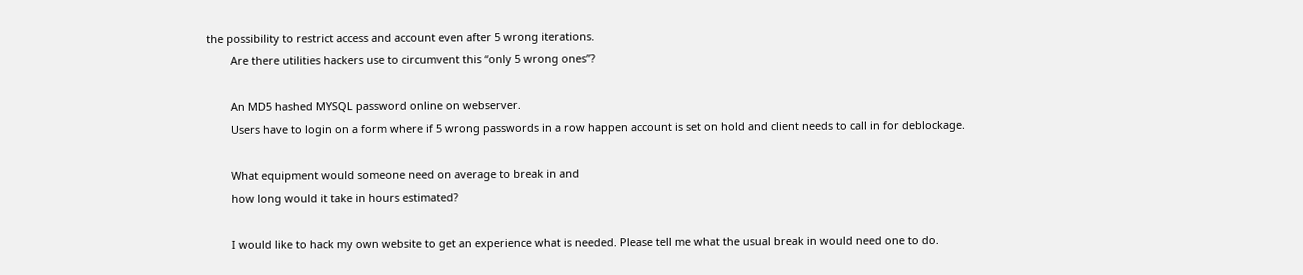the possibility to restrict access and account even after 5 wrong iterations.
        Are there utilities hackers use to circumvent this “only 5 wrong ones”?

        An MD5 hashed MYSQL password online on webserver.
        Users have to login on a form where if 5 wrong passwords in a row happen account is set on hold and client needs to call in for deblockage.

        What equipment would someone need on average to break in and
        how long would it take in hours estimated?

        I would like to hack my own website to get an experience what is needed. Please tell me what the usual break in would need one to do.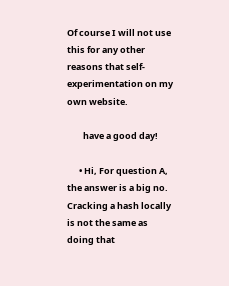Of course I will not use this for any other reasons that self-experimentation on my own website.

        have a good day!

      • Hi, For question A, the answer is a big no. Cracking a hash locally is not the same as doing that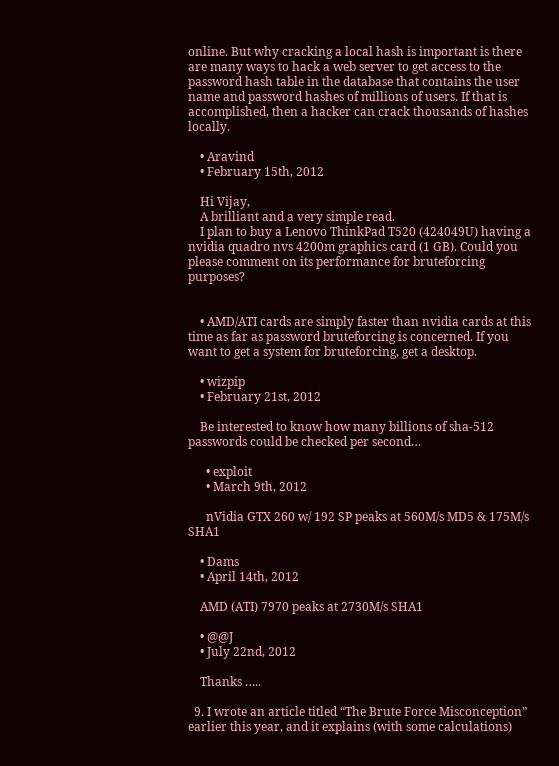online. But why cracking a local hash is important is there are many ways to hack a web server to get access to the password hash table in the database that contains the user name and password hashes of millions of users. If that is accomplished, then a hacker can crack thousands of hashes locally.

    • Aravind
    • February 15th, 2012

    Hi Vijay,
    A brilliant and a very simple read.
    I plan to buy a Lenovo ThinkPad T520 (424049U) having a nvidia quadro nvs 4200m graphics card (1 GB). Could you please comment on its performance for bruteforcing purposes?


    • AMD/ATI cards are simply faster than nvidia cards at this time as far as password bruteforcing is concerned. If you want to get a system for bruteforcing, get a desktop.

    • wizpip
    • February 21st, 2012

    Be interested to know how many billions of sha-512 passwords could be checked per second…

      • exploit
      • March 9th, 2012

      nVidia GTX 260 w/ 192 SP peaks at 560M/s MD5 & 175M/s SHA1

    • Dams
    • April 14th, 2012

    AMD (ATI) 7970 peaks at 2730M/s SHA1

    • @@J
    • July 22nd, 2012

    Thanks …..

  9. I wrote an article titled “The Brute Force Misconception” earlier this year, and it explains (with some calculations)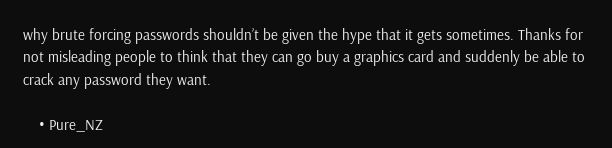why brute forcing passwords shouldn’t be given the hype that it gets sometimes. Thanks for not misleading people to think that they can go buy a graphics card and suddenly be able to crack any password they want.

    • Pure_NZ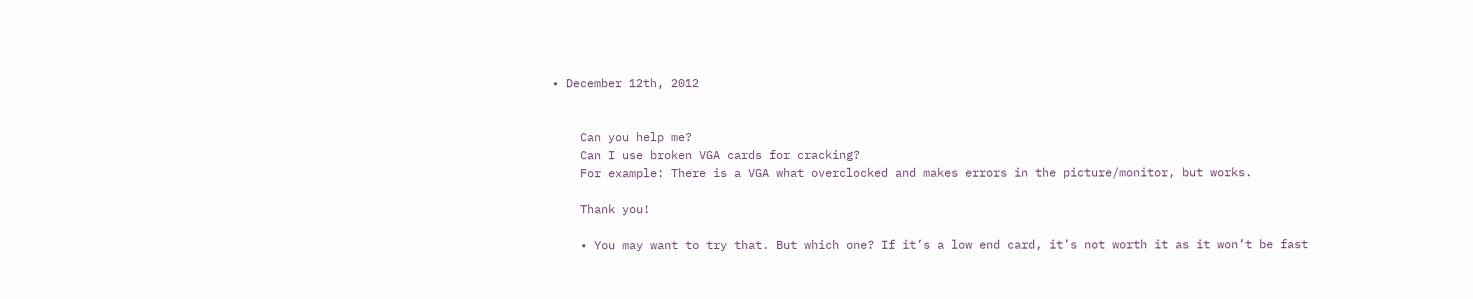• December 12th, 2012


    Can you help me?
    Can I use broken VGA cards for cracking?
    For example: There is a VGA what overclocked and makes errors in the picture/monitor, but works.

    Thank you!

    • You may want to try that. But which one? If it’s a low end card, it’s not worth it as it won’t be fast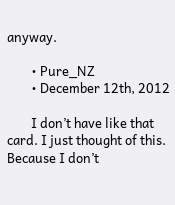anyway.

        • Pure_NZ
        • December 12th, 2012

        I don’t have like that card. I just thought of this. Because I don’t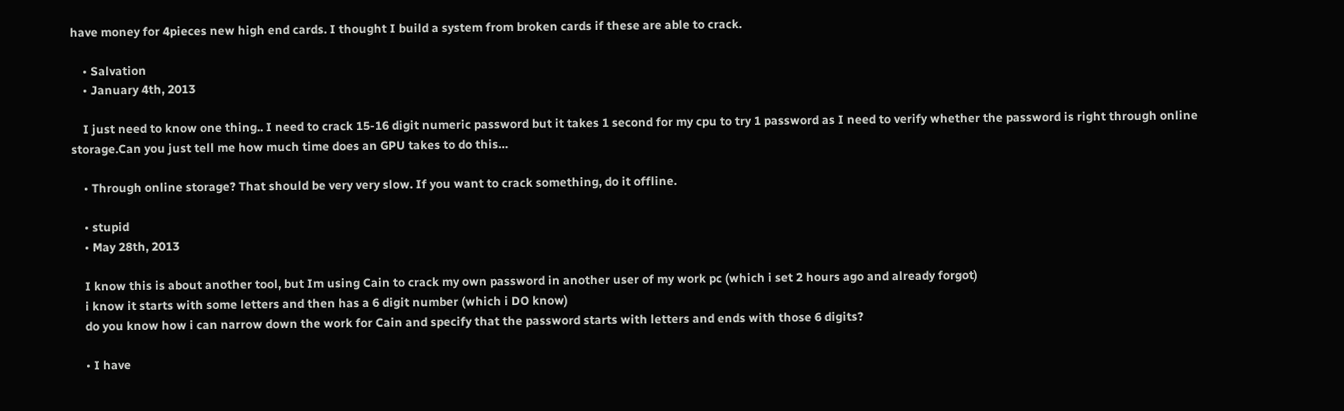have money for 4pieces new high end cards. I thought I build a system from broken cards if these are able to crack.

    • Salvation
    • January 4th, 2013

    I just need to know one thing.. I need to crack 15-16 digit numeric password but it takes 1 second for my cpu to try 1 password as I need to verify whether the password is right through online storage.Can you just tell me how much time does an GPU takes to do this…

    • Through online storage? That should be very very slow. If you want to crack something, do it offline.

    • stupid
    • May 28th, 2013

    I know this is about another tool, but Im using Cain to crack my own password in another user of my work pc (which i set 2 hours ago and already forgot)
    i know it starts with some letters and then has a 6 digit number (which i DO know)
    do you know how i can narrow down the work for Cain and specify that the password starts with letters and ends with those 6 digits?

    • I have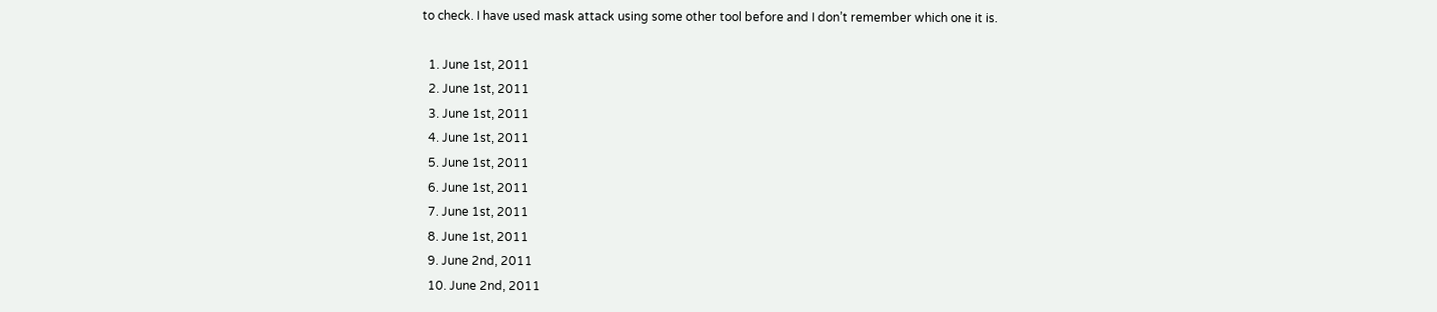to check. I have used mask attack using some other tool before and I don’t remember which one it is.

  1. June 1st, 2011
  2. June 1st, 2011
  3. June 1st, 2011
  4. June 1st, 2011
  5. June 1st, 2011
  6. June 1st, 2011
  7. June 1st, 2011
  8. June 1st, 2011
  9. June 2nd, 2011
  10. June 2nd, 2011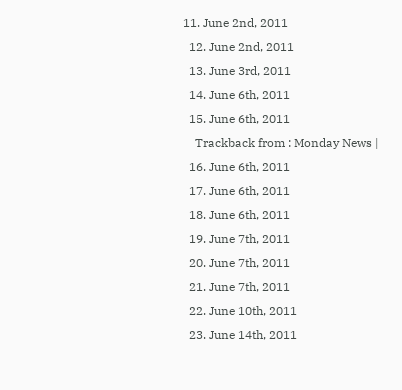11. June 2nd, 2011
  12. June 2nd, 2011
  13. June 3rd, 2011
  14. June 6th, 2011
  15. June 6th, 2011
    Trackback from : Monday News |
  16. June 6th, 2011
  17. June 6th, 2011
  18. June 6th, 2011
  19. June 7th, 2011
  20. June 7th, 2011
  21. June 7th, 2011
  22. June 10th, 2011
  23. June 14th, 2011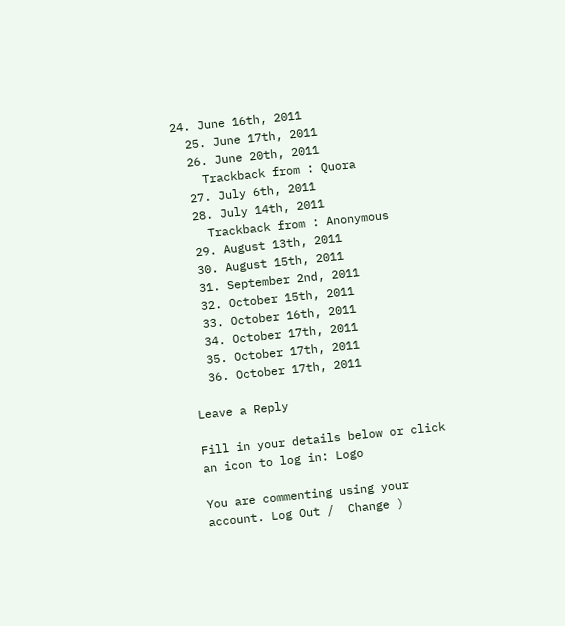24. June 16th, 2011
  25. June 17th, 2011
  26. June 20th, 2011
    Trackback from : Quora
  27. July 6th, 2011
  28. July 14th, 2011
    Trackback from : Anonymous
  29. August 13th, 2011
  30. August 15th, 2011
  31. September 2nd, 2011
  32. October 15th, 2011
  33. October 16th, 2011
  34. October 17th, 2011
  35. October 17th, 2011
  36. October 17th, 2011

Leave a Reply

Fill in your details below or click an icon to log in: Logo

You are commenting using your account. Log Out /  Change )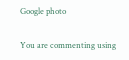Google photo

You are commenting using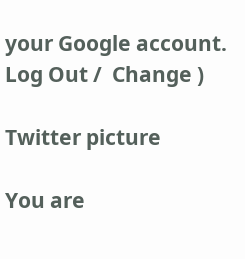your Google account. Log Out /  Change )

Twitter picture

You are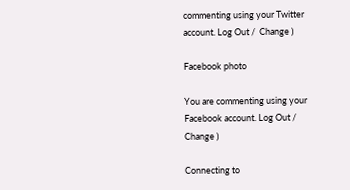commenting using your Twitter account. Log Out /  Change )

Facebook photo

You are commenting using your Facebook account. Log Out /  Change )

Connecting to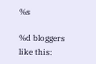%s

%d bloggers like this: